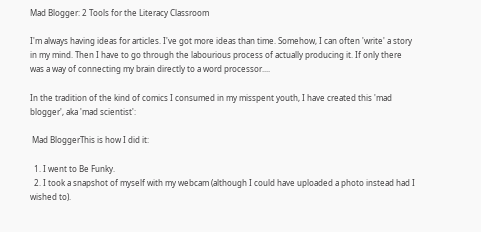Mad Blogger: 2 Tools for the Literacy Classroom

I'm always having ideas for articles. I've got more ideas than time. Somehow, I can often 'write' a story in my mind. Then I have to go through the labourious process of actually producing it. If only there was a way of connecting my brain directly to a word processor....

In the tradition of the kind of comics I consumed in my misspent youth, I have created this 'mad blogger', aka 'mad scientist':

 Mad BloggerThis is how I did it:

  1. I went to Be Funky.
  2. I took a snapshot of myself with my webcam (although I could have uploaded a photo instead had I wished to).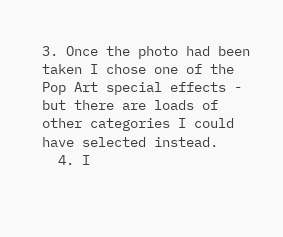3. Once the photo had been taken I chose one of the Pop Art special effects - but there are loads of other categories I could have selected instead.
  4. I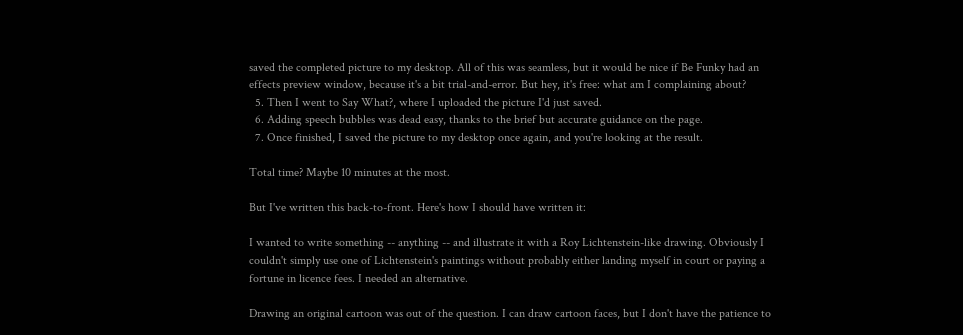saved the completed picture to my desktop. All of this was seamless, but it would be nice if Be Funky had an effects preview window, because it's a bit trial-and-error. But hey, it's free: what am I complaining about?
  5. Then I went to Say What?, where I uploaded the picture I'd just saved.
  6. Adding speech bubbles was dead easy, thanks to the brief but accurate guidance on the page.
  7. Once finished, I saved the picture to my desktop once again, and you're looking at the result.

Total time? Maybe 10 minutes at the most.

But I've written this back-to-front. Here's how I should have written it:

I wanted to write something -- anything -- and illustrate it with a Roy Lichtenstein-like drawing. Obviously I couldn't simply use one of Lichtenstein's paintings without probably either landing myself in court or paying a fortune in licence fees. I needed an alternative.

Drawing an original cartoon was out of the question. I can draw cartoon faces, but I don't have the patience to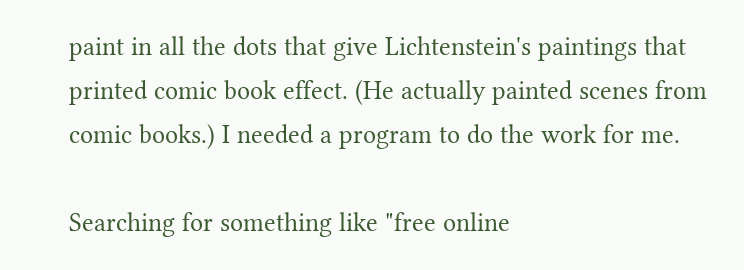paint in all the dots that give Lichtenstein's paintings that printed comic book effect. (He actually painted scenes from comic books.) I needed a program to do the work for me.

Searching for something like "free online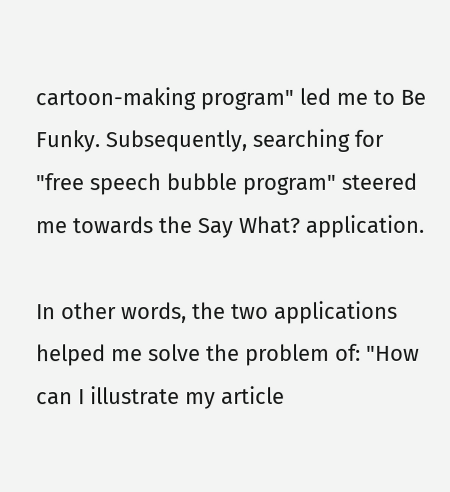cartoon-making program" led me to Be Funky. Subsequently, searching for "free speech bubble program" steered me towards the Say What? application.

In other words, the two applications helped me solve the problem of: "How can I illustrate my article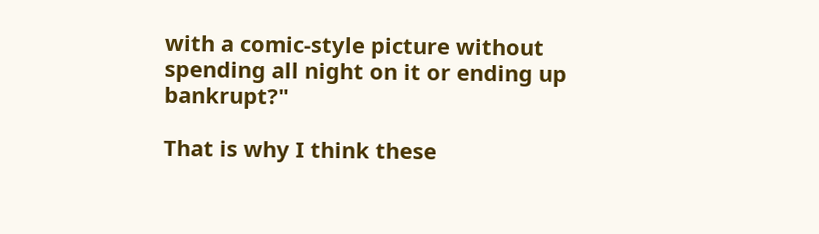with a comic-style picture without spending all night on it or ending up bankrupt?"

That is why I think these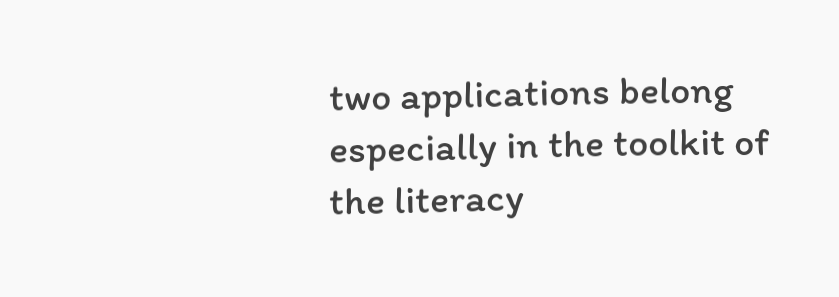two applications belong especially in the toolkit of the literacy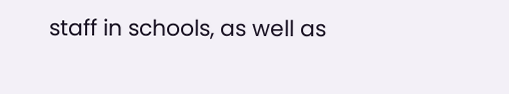staff in schools, as well as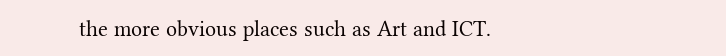the more obvious places such as Art and ICT.